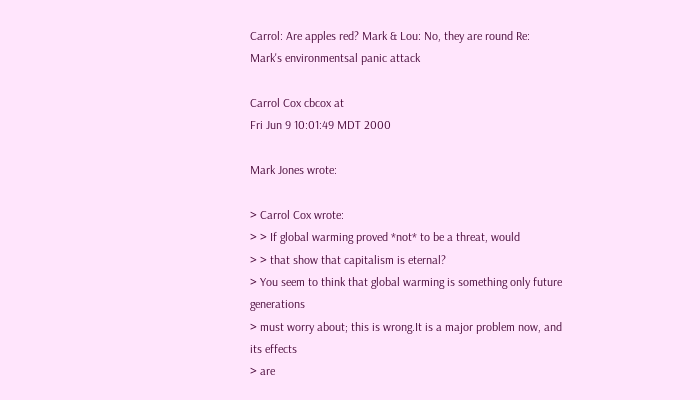Carrol: Are apples red? Mark & Lou: No, they are round Re: Mark's environmentsal panic attack

Carrol Cox cbcox at
Fri Jun 9 10:01:49 MDT 2000

Mark Jones wrote:

> Carrol Cox wrote:
> > If global warming proved *not* to be a threat, would
> > that show that capitalism is eternal?
> You seem to think that global warming is something only future generations
> must worry about; this is wrong.It is a major problem now, and its effects
> are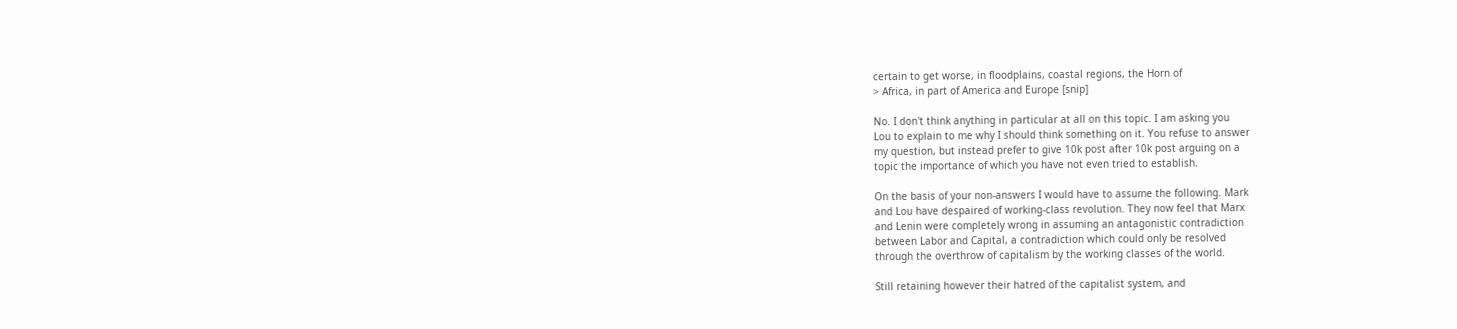certain to get worse, in floodplains, coastal regions, the Horn of
> Africa, in part of America and Europe [snip]

No. I don't think anything in particular at all on this topic. I am asking you
Lou to explain to me why I should think something on it. You refuse to answer
my question, but instead prefer to give 10k post after 10k post arguing on a
topic the importance of which you have not even tried to establish.

On the basis of your non-answers I would have to assume the following. Mark
and Lou have despaired of working-class revolution. They now feel that Marx
and Lenin were completely wrong in assuming an antagonistic contradiction
between Labor and Capital, a contradiction which could only be resolved
through the overthrow of capitalism by the working classes of the world.

Still retaining however their hatred of the capitalist system, and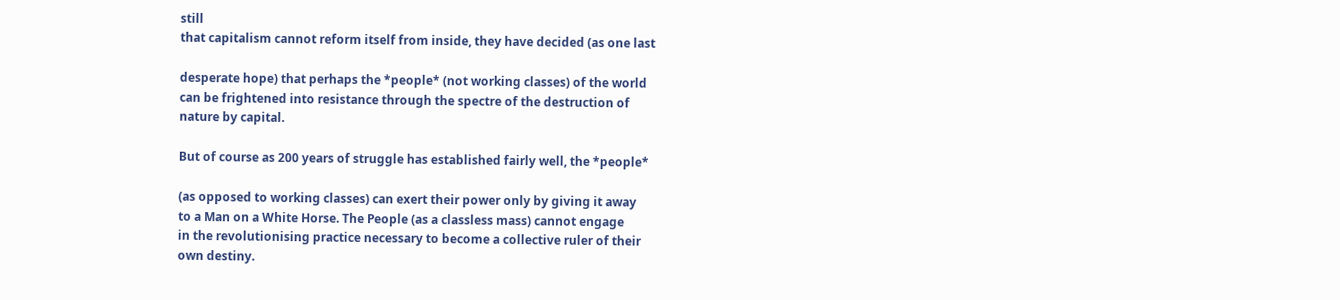still
that capitalism cannot reform itself from inside, they have decided (as one last

desperate hope) that perhaps the *people* (not working classes) of the world
can be frightened into resistance through the spectre of the destruction of
nature by capital.

But of course as 200 years of struggle has established fairly well, the *people*

(as opposed to working classes) can exert their power only by giving it away
to a Man on a White Horse. The People (as a classless mass) cannot engage
in the revolutionising practice necessary to become a collective ruler of their
own destiny.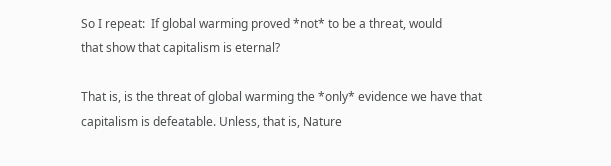So I repeat:  If global warming proved *not* to be a threat, would
that show that capitalism is eternal?

That is, is the threat of global warming the *only* evidence we have that
capitalism is defeatable. Unless, that is, Nature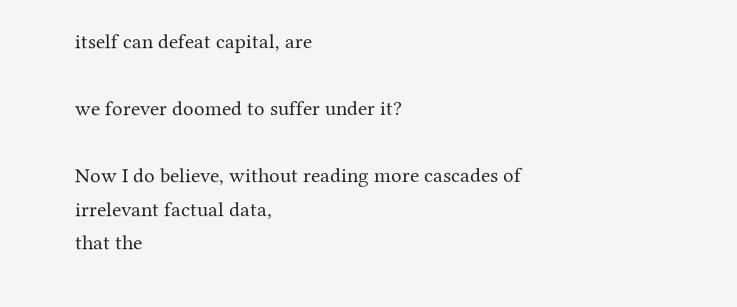itself can defeat capital, are

we forever doomed to suffer under it?

Now I do believe, without reading more cascades of irrelevant factual data,
that the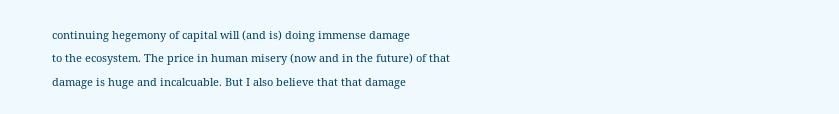continuing hegemony of capital will (and is) doing immense damage
to the ecosystem. The price in human misery (now and in the future) of that
damage is huge and incalcuable. But I also believe that that damage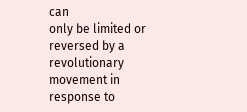can
only be limited or reversed by a revolutionary movement in response to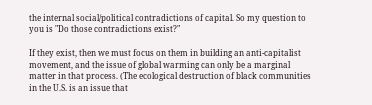the internal social/political contradictions of capital. So my question to
you is "Do those contradictions exist?"

If they exist, then we must focus on them in building an anti-capitalist
movement, and the issue of global warming can only be a marginal
matter in that process. (The ecological destruction of black communities
in the U.S. is an issue that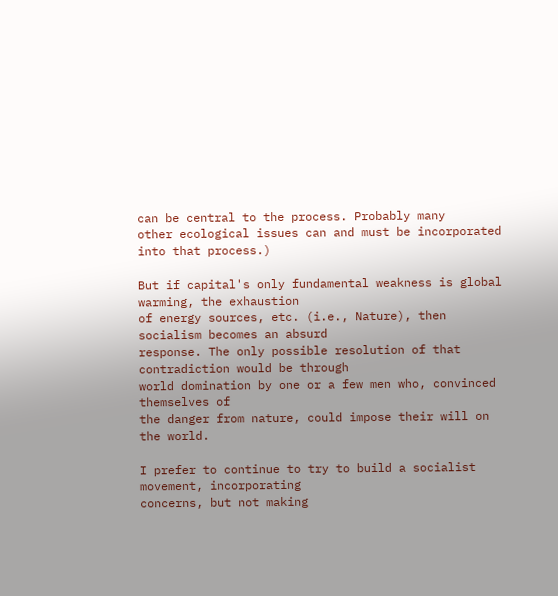can be central to the process. Probably many
other ecological issues can and must be incorporated into that process.)

But if capital's only fundamental weakness is global warming, the exhaustion
of energy sources, etc. (i.e., Nature), then socialism becomes an absurd
response. The only possible resolution of that contradiction would be through
world domination by one or a few men who, convinced themselves of
the danger from nature, could impose their will on the world.

I prefer to continue to try to build a socialist movement, incorporating
concerns, but not making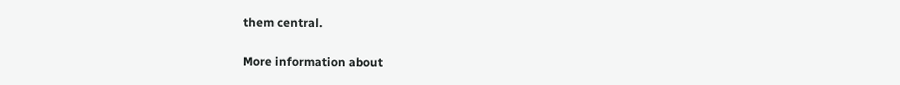them central.


More information about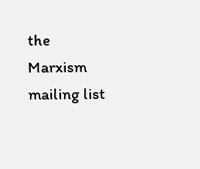the Marxism mailing list